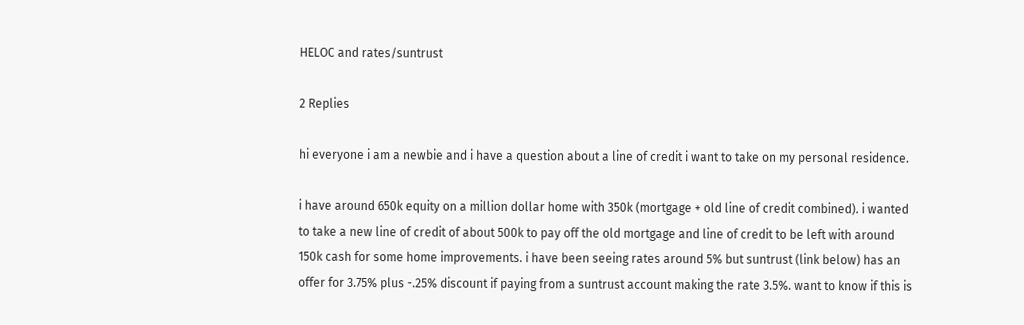HELOC and rates/suntrust

2 Replies

hi everyone i am a newbie and i have a question about a line of credit i want to take on my personal residence.

i have around 650k equity on a million dollar home with 350k (mortgage + old line of credit combined). i wanted to take a new line of credit of about 500k to pay off the old mortgage and line of credit to be left with around 150k cash for some home improvements. i have been seeing rates around 5% but suntrust (link below) has an offer for 3.75% plus -.25% discount if paying from a suntrust account making the rate 3.5%. want to know if this is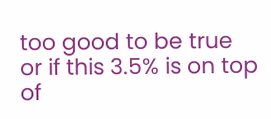too good to be true or if this 3.5% is on top of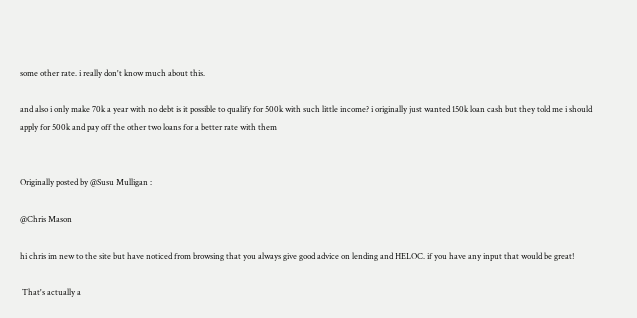some other rate. i really don't know much about this.

and also i only make 70k a year with no debt is it possible to qualify for 500k with such little income? i originally just wanted 150k loan cash but they told me i should apply for 500k and pay off the other two loans for a better rate with them


Originally posted by @Susu Mulligan :

@Chris Mason

hi chris im new to the site but have noticed from browsing that you always give good advice on lending and HELOC. if you have any input that would be great!

 That's actually a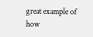great example of how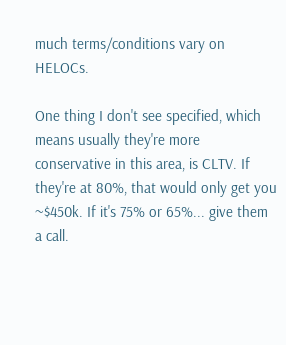much terms/conditions vary on HELOCs.

One thing I don't see specified, which means usually they're more conservative in this area, is CLTV. If they're at 80%, that would only get you ~$450k. If it's 75% or 65%... give them a call.